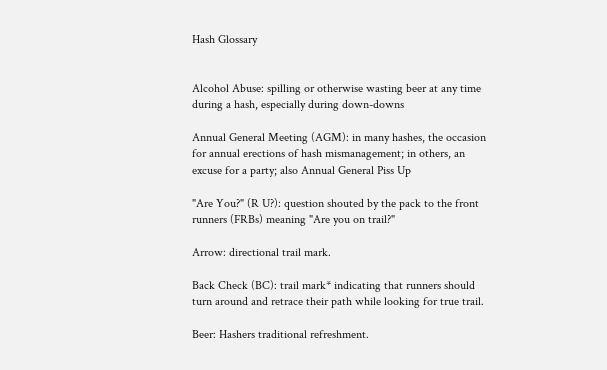Hash Glossary


Alcohol Abuse: spilling or otherwise wasting beer at any time during a hash, especially during down-downs

Annual General Meeting (AGM): in many hashes, the occasion for annual erections of hash mismanagement; in others, an excuse for a party; also Annual General Piss Up

"Are You?" (R U?): question shouted by the pack to the front runners (FRBs) meaning "Are you on trail?"

Arrow: directional trail mark.

Back Check (BC): trail mark* indicating that runners should turn around and retrace their path while looking for true trail.

Beer: Hashers traditional refreshment.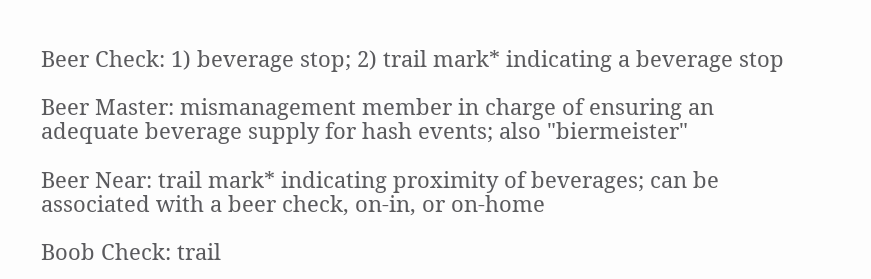Beer Check: 1) beverage stop; 2) trail mark* indicating a beverage stop

Beer Master: mismanagement member in charge of ensuring an adequate beverage supply for hash events; also "biermeister"

Beer Near: trail mark* indicating proximity of beverages; can be associated with a beer check, on-in, or on-home

Boob Check: trail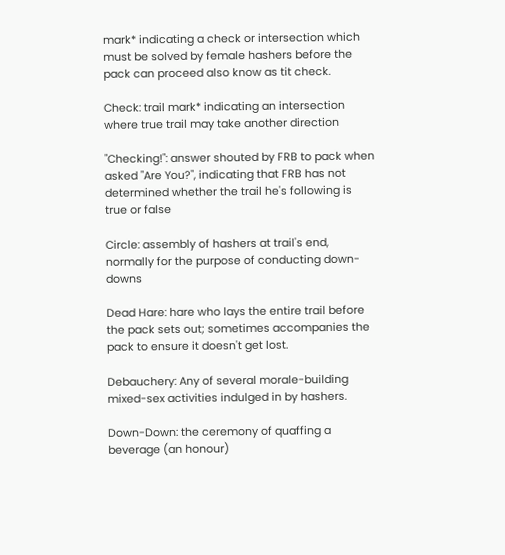mark* indicating a check or intersection which must be solved by female hashers before the pack can proceed also know as tit check.

Check: trail mark* indicating an intersection where true trail may take another direction

"Checking!": answer shouted by FRB to pack when asked "Are You?", indicating that FRB has not determined whether the trail he's following is true or false

Circle: assembly of hashers at trail's end, normally for the purpose of conducting down-downs

Dead Hare: hare who lays the entire trail before the pack sets out; sometimes accompanies the pack to ensure it doesn't get lost.

Debauchery: Any of several morale-building mixed-sex activities indulged in by hashers.

Down-Down: the ceremony of quaffing a beverage (an honour)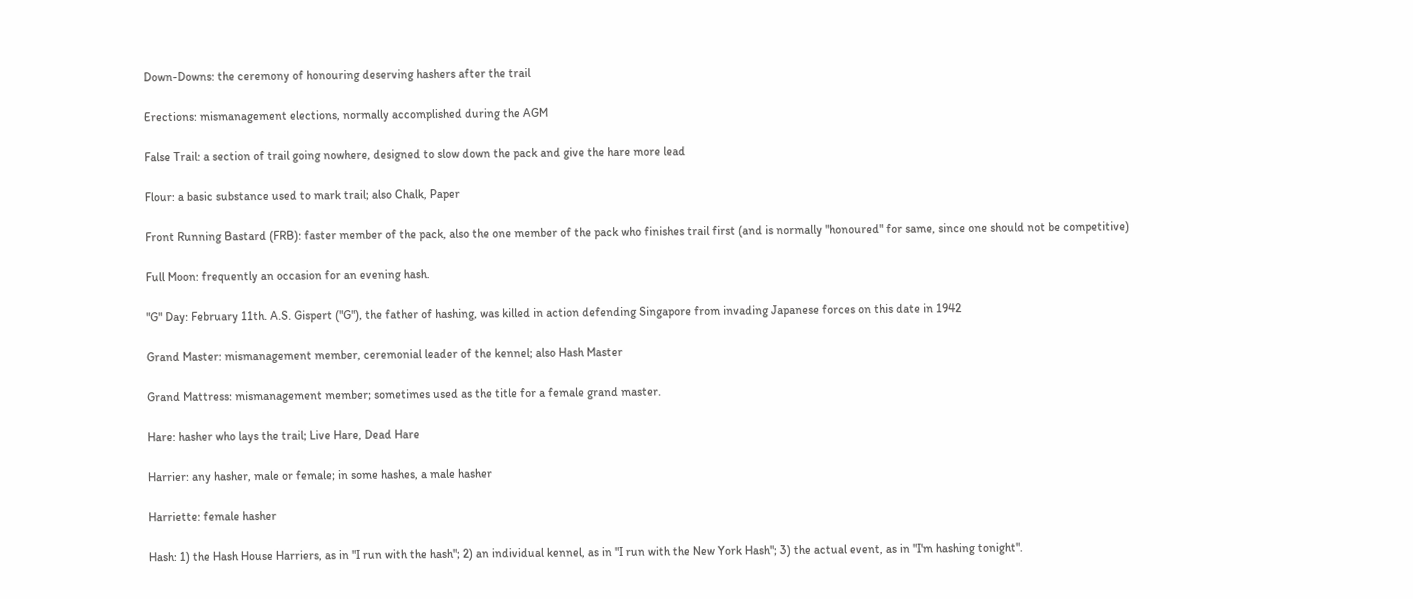Down-Downs: the ceremony of honouring deserving hashers after the trail

Erections: mismanagement elections, normally accomplished during the AGM

False Trail: a section of trail going nowhere, designed to slow down the pack and give the hare more lead

Flour: a basic substance used to mark trail; also Chalk, Paper

Front Running Bastard (FRB): faster member of the pack, also the one member of the pack who finishes trail first (and is normally "honoured" for same, since one should not be competitive)

Full Moon: frequently an occasion for an evening hash.

"G" Day: February 11th. A.S. Gispert ("G"), the father of hashing, was killed in action defending Singapore from invading Japanese forces on this date in 1942

Grand Master: mismanagement member, ceremonial leader of the kennel; also Hash Master

Grand Mattress: mismanagement member; sometimes used as the title for a female grand master.

Hare: hasher who lays the trail; Live Hare, Dead Hare

Harrier: any hasher, male or female; in some hashes, a male hasher

Harriette: female hasher

Hash: 1) the Hash House Harriers, as in "I run with the hash"; 2) an individual kennel, as in "I run with the New York Hash"; 3) the actual event, as in "I'm hashing tonight".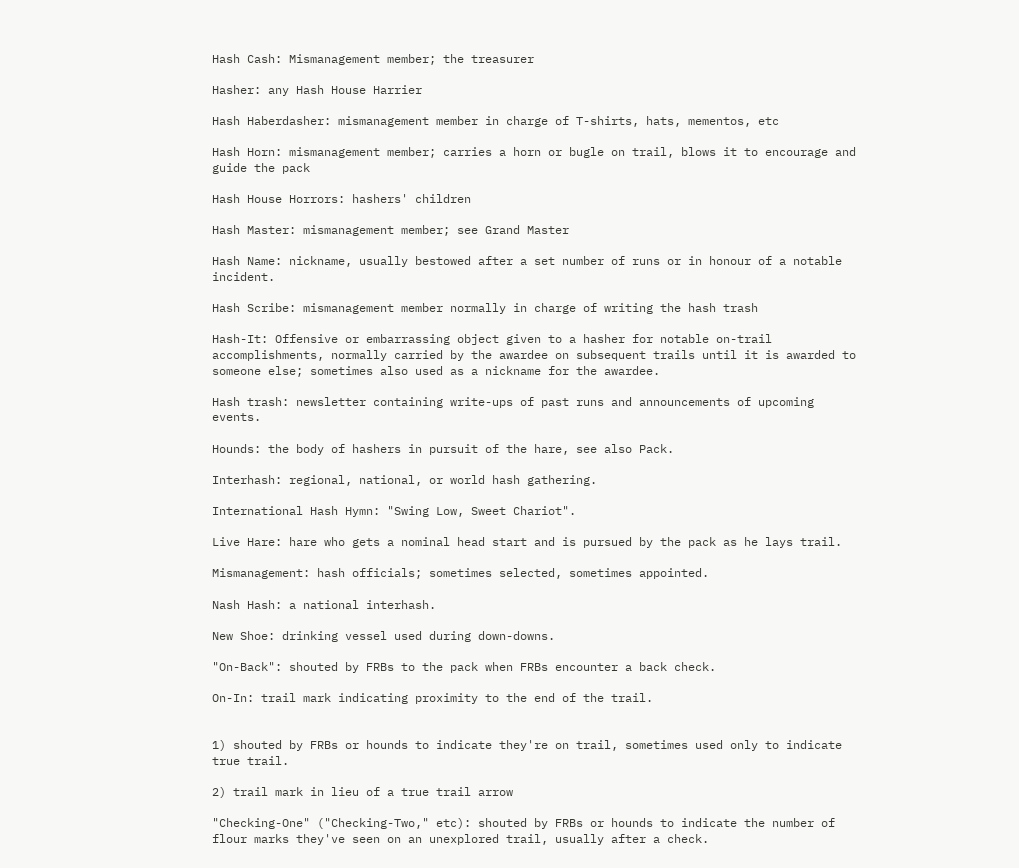Hash Cash: Mismanagement member; the treasurer

Hasher: any Hash House Harrier

Hash Haberdasher: mismanagement member in charge of T-shirts, hats, mementos, etc

Hash Horn: mismanagement member; carries a horn or bugle on trail, blows it to encourage and guide the pack

Hash House Horrors: hashers' children

Hash Master: mismanagement member; see Grand Master

Hash Name: nickname, usually bestowed after a set number of runs or in honour of a notable incident.

Hash Scribe: mismanagement member normally in charge of writing the hash trash

Hash-It: Offensive or embarrassing object given to a hasher for notable on-trail accomplishments, normally carried by the awardee on subsequent trails until it is awarded to someone else; sometimes also used as a nickname for the awardee.

Hash trash: newsletter containing write-ups of past runs and announcements of upcoming events.

Hounds: the body of hashers in pursuit of the hare, see also Pack.

Interhash: regional, national, or world hash gathering.

International Hash Hymn: "Swing Low, Sweet Chariot".

Live Hare: hare who gets a nominal head start and is pursued by the pack as he lays trail.

Mismanagement: hash officials; sometimes selected, sometimes appointed.

Nash Hash: a national interhash.

New Shoe: drinking vessel used during down-downs.

"On-Back": shouted by FRBs to the pack when FRBs encounter a back check.

On-In: trail mark indicating proximity to the end of the trail.


1) shouted by FRBs or hounds to indicate they're on trail, sometimes used only to indicate true trail.

2) trail mark in lieu of a true trail arrow

"Checking-One" ("Checking-Two," etc): shouted by FRBs or hounds to indicate the number of flour marks they've seen on an unexplored trail, usually after a check.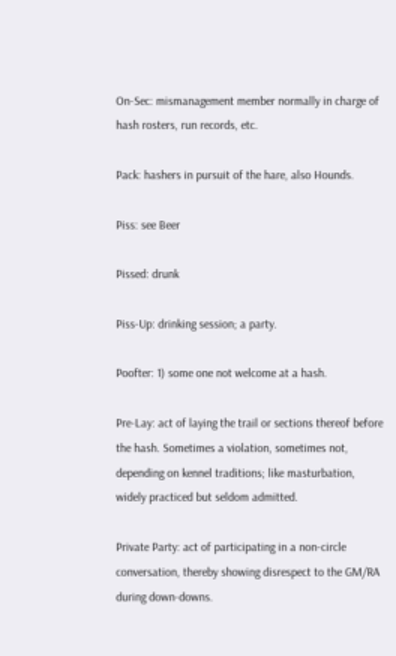On-Sec: mismanagement member normally in charge of hash rosters, run records, etc.

Pack: hashers in pursuit of the hare, also Hounds.

Piss: see Beer

Pissed: drunk

Piss-Up: drinking session; a party.

Poofter: 1) some one not welcome at a hash.

Pre-Lay: act of laying the trail or sections thereof before the hash. Sometimes a violation, sometimes not, depending on kennel traditions; like masturbation, widely practiced but seldom admitted.

Private Party: act of participating in a non-circle conversation, thereby showing disrespect to the GM/RA during down-downs.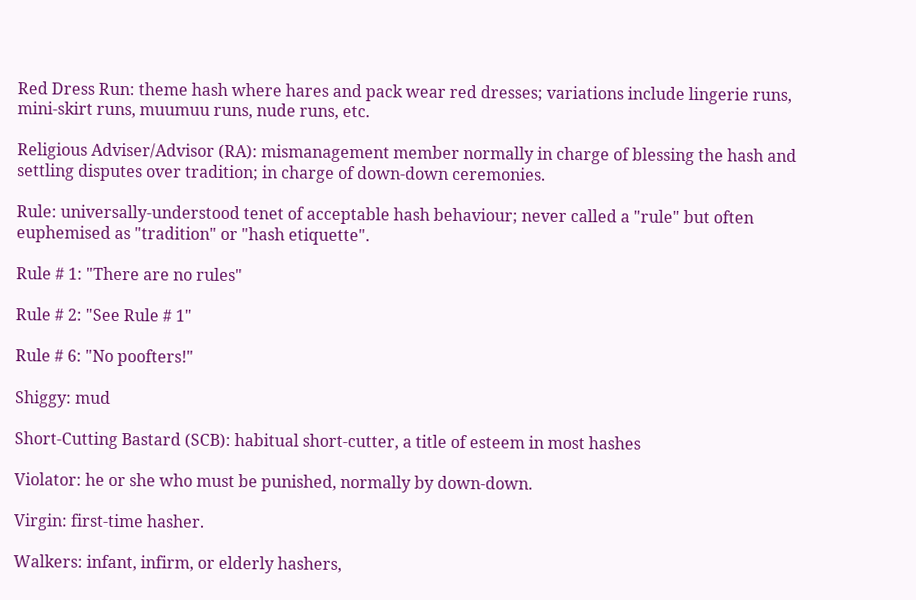Red Dress Run: theme hash where hares and pack wear red dresses; variations include lingerie runs, mini-skirt runs, muumuu runs, nude runs, etc.

Religious Adviser/Advisor (RA): mismanagement member normally in charge of blessing the hash and settling disputes over tradition; in charge of down-down ceremonies.

Rule: universally-understood tenet of acceptable hash behaviour; never called a "rule" but often euphemised as "tradition" or "hash etiquette".

Rule # 1: "There are no rules"

Rule # 2: "See Rule # 1"

Rule # 6: "No poofters!"

Shiggy: mud

Short-Cutting Bastard (SCB): habitual short-cutter, a title of esteem in most hashes

Violator: he or she who must be punished, normally by down-down.

Virgin: first-time hasher.

Walkers: infant, infirm, or elderly hashers,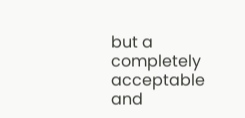but a completely acceptable and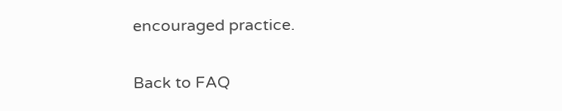encouraged practice.


Back to FAQ